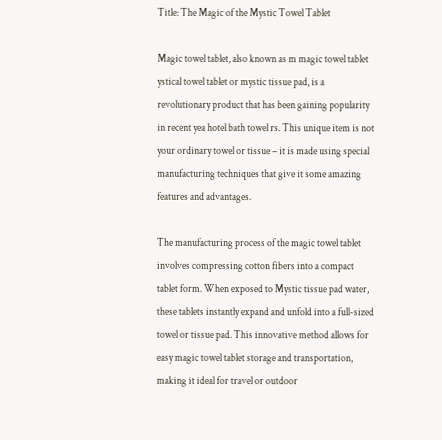Title: The Magic of the Mystic Towel Tablet

Magic towel tablet, also known as m magic towel tablet ystical towel tablet or mystic tissue pad, is a revolutionary product that has been gaining popularity in recent yea hotel bath towel rs. This unique item is not your ordinary towel or tissue – it is made using special manufacturing techniques that give it some amazing features and advantages.

The manufacturing process of the magic towel tablet involves compressing cotton fibers into a compact tablet form. When exposed to Mystic tissue pad water, these tablets instantly expand and unfold into a full-sized towel or tissue pad. This innovative method allows for easy magic towel tablet storage and transportation, making it ideal for travel or outdoor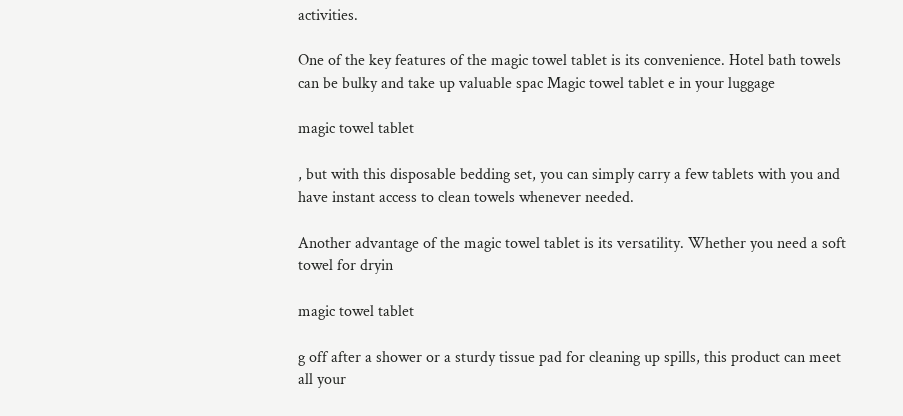activities.

One of the key features of the magic towel tablet is its convenience. Hotel bath towels can be bulky and take up valuable spac Magic towel tablet e in your luggage

magic towel tablet

, but with this disposable bedding set, you can simply carry a few tablets with you and have instant access to clean towels whenever needed.

Another advantage of the magic towel tablet is its versatility. Whether you need a soft towel for dryin

magic towel tablet

g off after a shower or a sturdy tissue pad for cleaning up spills, this product can meet all your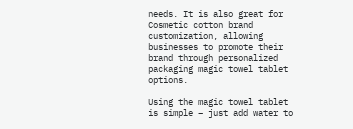needs. It is also great for Cosmetic cotton brand customization, allowing businesses to promote their brand through personalized packaging magic towel tablet options.

Using the magic towel tablet is simple – just add water to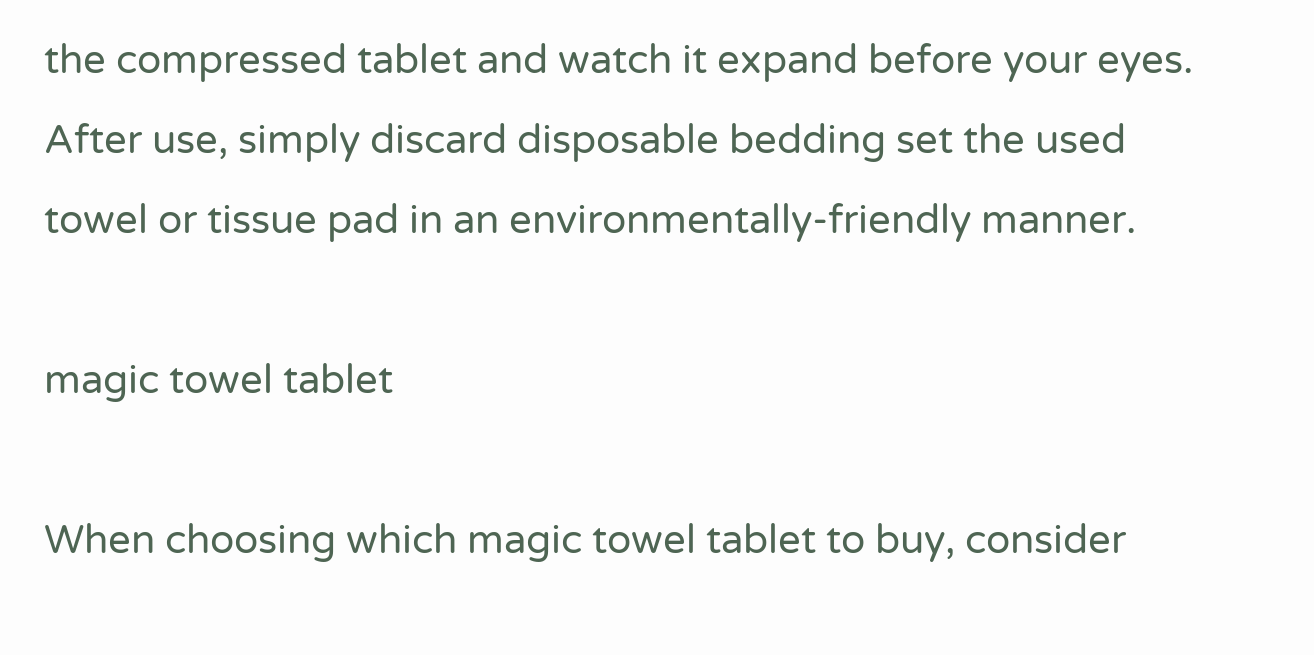the compressed tablet and watch it expand before your eyes. After use, simply discard disposable bedding set the used towel or tissue pad in an environmentally-friendly manner.

magic towel tablet

When choosing which magic towel tablet to buy, consider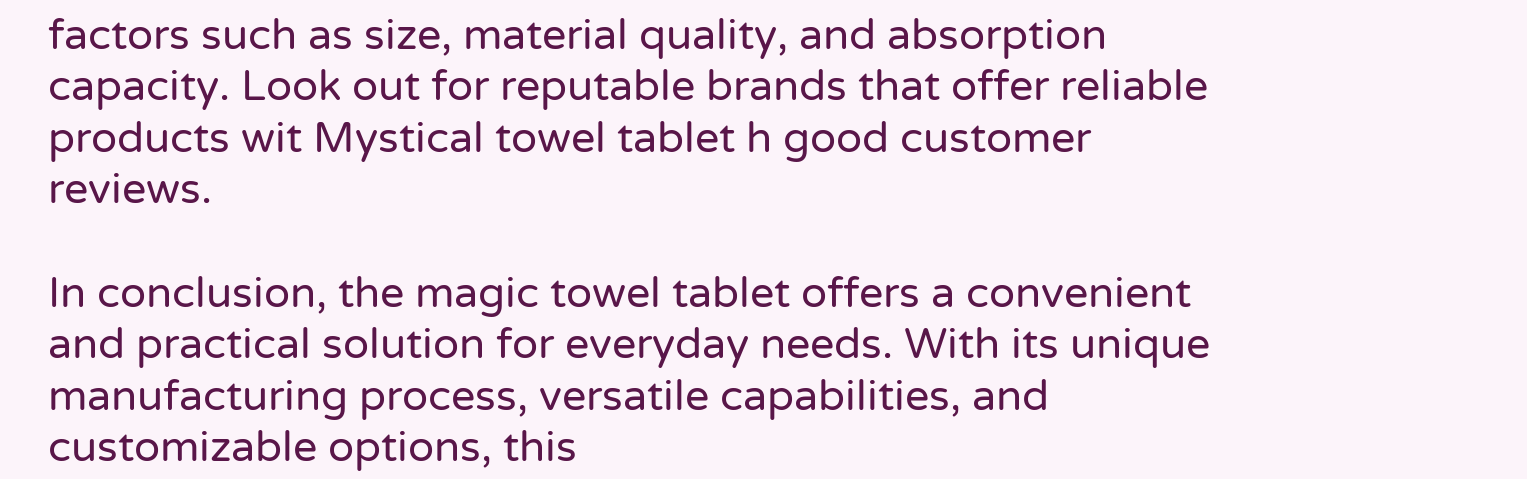factors such as size, material quality, and absorption capacity. Look out for reputable brands that offer reliable products wit Mystical towel tablet h good customer reviews.

In conclusion, the magic towel tablet offers a convenient and practical solution for everyday needs. With its unique manufacturing process, versatile capabilities, and customizable options, this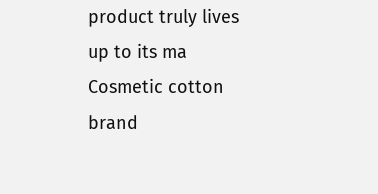product truly lives up to its ma Cosmetic cotton brand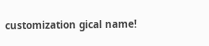customization gical name!